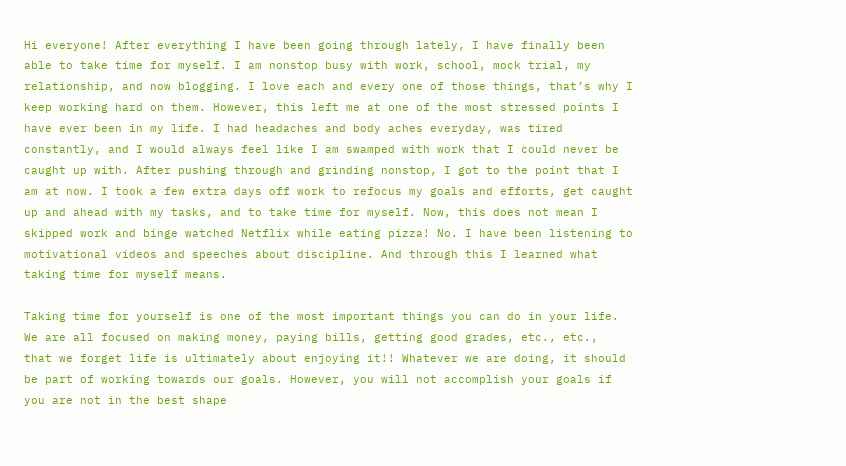Hi everyone! After everything I have been going through lately, I have finally been able to take time for myself. I am nonstop busy with work, school, mock trial, my relationship, and now blogging. I love each and every one of those things, that’s why I keep working hard on them. However, this left me at one of the most stressed points I have ever been in my life. I had headaches and body aches everyday, was tired constantly, and I would always feel like I am swamped with work that I could never be caught up with. After pushing through and grinding nonstop, I got to the point that I am at now. I took a few extra days off work to refocus my goals and efforts, get caught up and ahead with my tasks, and to take time for myself. Now, this does not mean I skipped work and binge watched Netflix while eating pizza! No. I have been listening to motivational videos and speeches about discipline. And through this I learned what taking time for myself means.

Taking time for yourself is one of the most important things you can do in your life. We are all focused on making money, paying bills, getting good grades, etc., etc.,  that we forget life is ultimately about enjoying it!! Whatever we are doing, it should be part of working towards our goals. However, you will not accomplish your goals if you are not in the best shape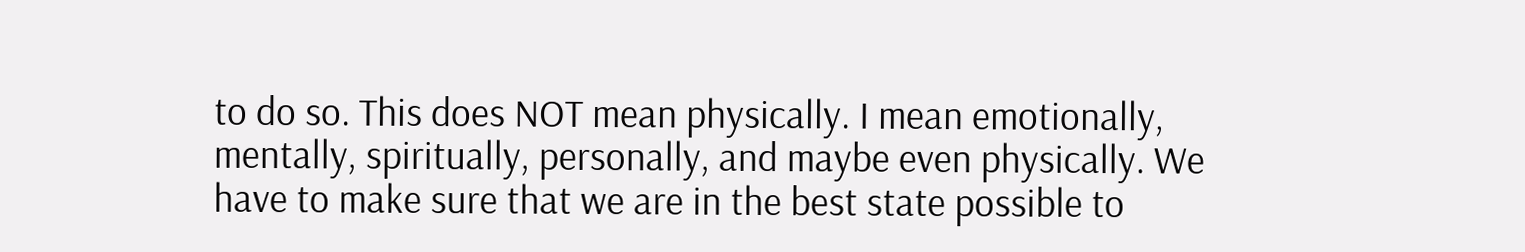to do so. This does NOT mean physically. I mean emotionally, mentally, spiritually, personally, and maybe even physically. We have to make sure that we are in the best state possible to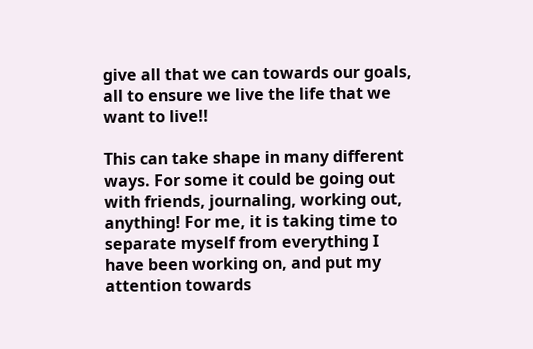give all that we can towards our goals, all to ensure we live the life that we want to live!!

This can take shape in many different ways. For some it could be going out with friends, journaling, working out, anything! For me, it is taking time to separate myself from everything I have been working on, and put my attention towards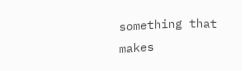something that makes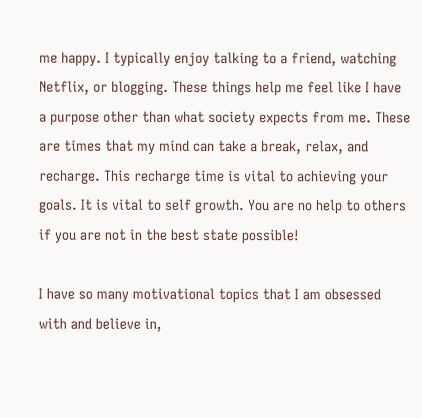me happy. I typically enjoy talking to a friend, watching Netflix, or blogging. These things help me feel like I have a purpose other than what society expects from me. These are times that my mind can take a break, relax, and recharge. This recharge time is vital to achieving your goals. It is vital to self growth. You are no help to others if you are not in the best state possible!

I have so many motivational topics that I am obsessed with and believe in,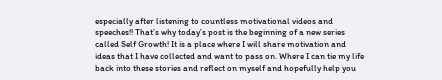especially after listening to countless motivational videos and speeches!! That’s why today’s post is the beginning of a new series called Self Growth! It is a place where I will share motivation and ideas that I have collected and want to pass on. Where I can tie my life back into these stories and reflect on myself and hopefully help you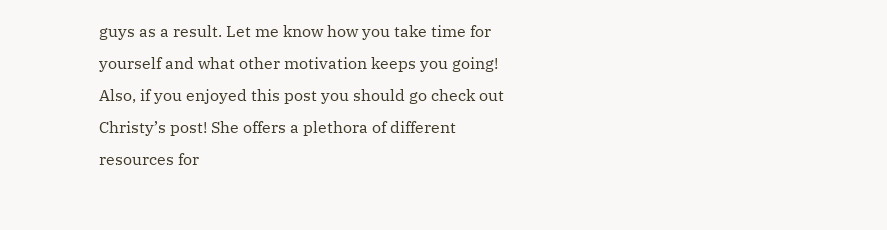guys as a result. Let me know how you take time for yourself and what other motivation keeps you going! Also, if you enjoyed this post you should go check out Christy’s post! She offers a plethora of different resources for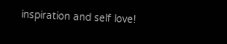inspiration and self love!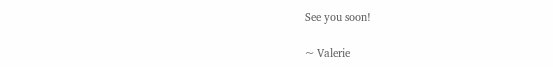See you soon!

~ Valerie